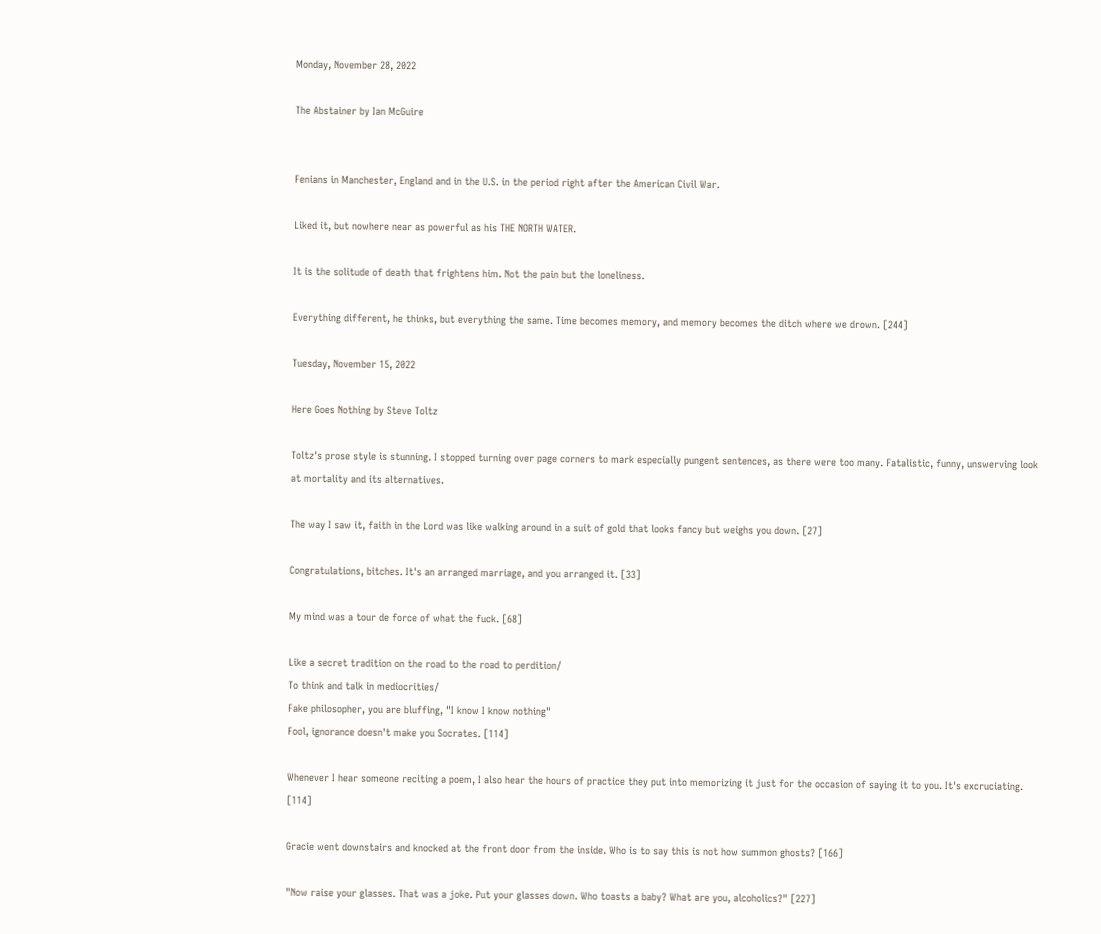Monday, November 28, 2022

The Abstainer by Ian McGuire


Fenians in Manchester, England and in the U.S. in the period right after the American Civil War.

Liked it, but nowhere near as powerful as his THE NORTH WATER.

It is the solitude of death that frightens him. Not the pain but the loneliness.

Everything different, he thinks, but everything the same. Time becomes memory, and memory becomes the ditch where we drown. [244]

Tuesday, November 15, 2022

Here Goes Nothing by Steve Toltz

Toltz's prose style is stunning. I stopped turning over page corners to mark especially pungent sentences, as there were too many. Fatalistic, funny, unswerving look at mortality and its alternatives.

The way I saw it, faith in the Lord was like walking around in a suit of gold that looks fancy but weighs you down. [27]

Congratulations, bitches. It's an arranged marriage, and you arranged it. [33]

My mind was a tour de force of what the fuck. [68]

Like a secret tradition on the road to the road to perdition/
To think and talk in mediocrities/
Fake philosopher, you are bluffing, "I know I know nothing"
Fool, ignorance doesn't make you Socrates. [114]

Whenever I hear someone reciting a poem, I also hear the hours of practice they put into memorizing it just for the occasion of saying it to you. It's excruciating. [114]

Gracie went downstairs and knocked at the front door from the inside. Who is to say this is not how summon ghosts? [166]

"Now raise your glasses. That was a joke. Put your glasses down. Who toasts a baby? What are you, alcoholics?" [227]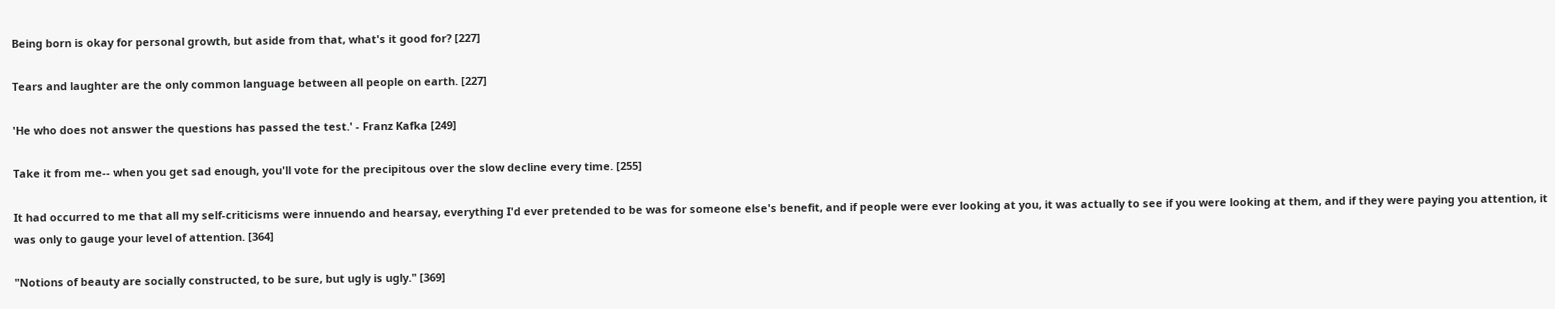Being born is okay for personal growth, but aside from that, what's it good for? [227]

Tears and laughter are the only common language between all people on earth. [227]

'He who does not answer the questions has passed the test.' - Franz Kafka [249]

Take it from me-- when you get sad enough, you'll vote for the precipitous over the slow decline every time. [255]

It had occurred to me that all my self-criticisms were innuendo and hearsay, everything I'd ever pretended to be was for someone else's benefit, and if people were ever looking at you, it was actually to see if you were looking at them, and if they were paying you attention, it was only to gauge your level of attention. [364]

"Notions of beauty are socially constructed, to be sure, but ugly is ugly." [369]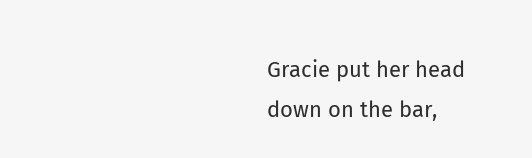Gracie put her head down on the bar,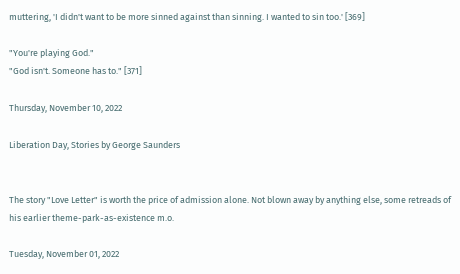muttering, 'I didn't want to be more sinned against than sinning. I wanted to sin too.' [369]

"You're playing God."
"God isn't. Someone has to." [371]

Thursday, November 10, 2022

Liberation Day, Stories by George Saunders


The story "Love Letter" is worth the price of admission alone. Not blown away by anything else, some retreads of his earlier theme-park-as-existence m.o.

Tuesday, November 01, 2022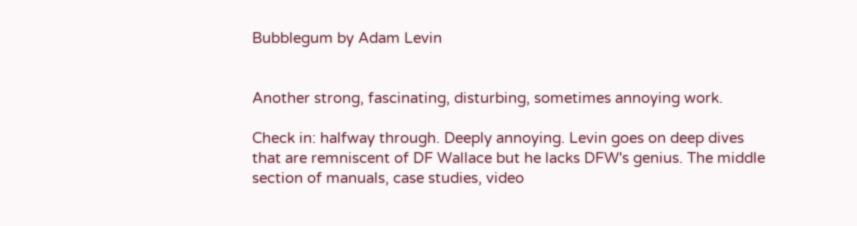Bubblegum by Adam Levin


Another strong, fascinating, disturbing, sometimes annoying work.

Check in: halfway through. Deeply annoying. Levin goes on deep dives that are remniscent of DF Wallace but he lacks DFW's genius. The middle section of manuals, case studies, video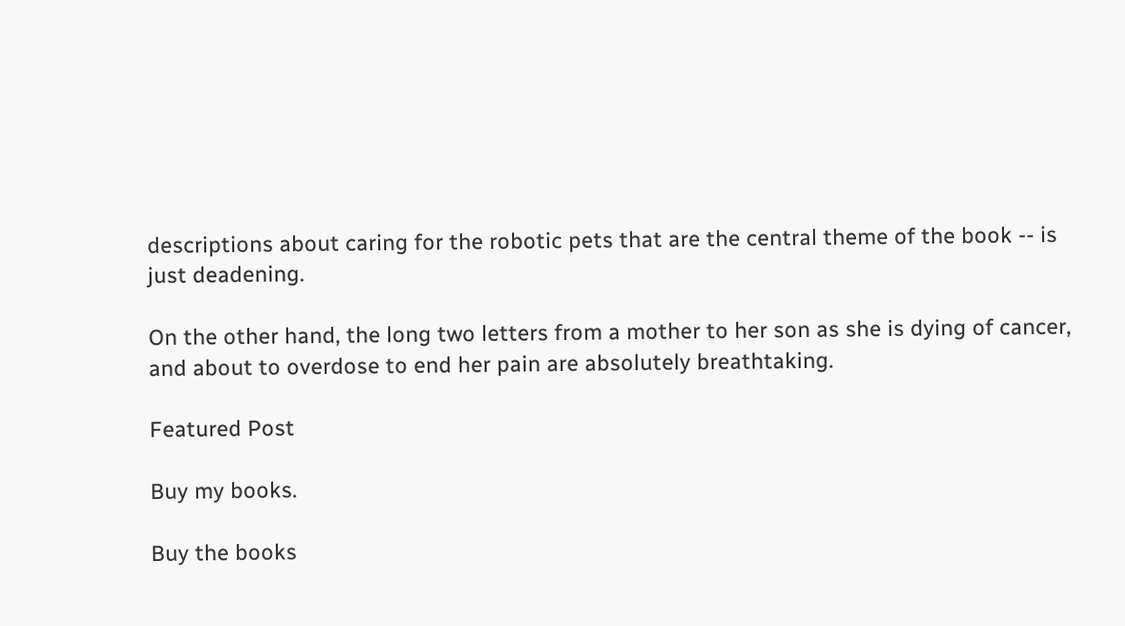descriptions about caring for the robotic pets that are the central theme of the book -- is just deadening.

On the other hand, the long two letters from a mother to her son as she is dying of cancer, and about to overdose to end her pain are absolutely breathtaking.

Featured Post

Buy my books.

Buy the books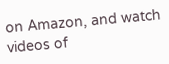on Amazon, and watch videos of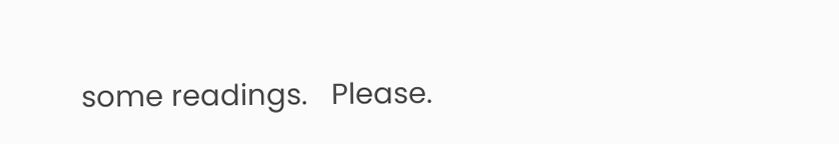some readings.   Please.